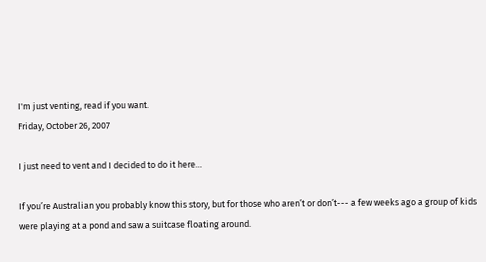I'm just venting, read if you want.
Friday, October 26, 2007

I just need to vent and I decided to do it here…

If you’re Australian you probably know this story, but for those who aren’t or don’t--- a few weeks ago a group of kids were playing at a pond and saw a suitcase floating around.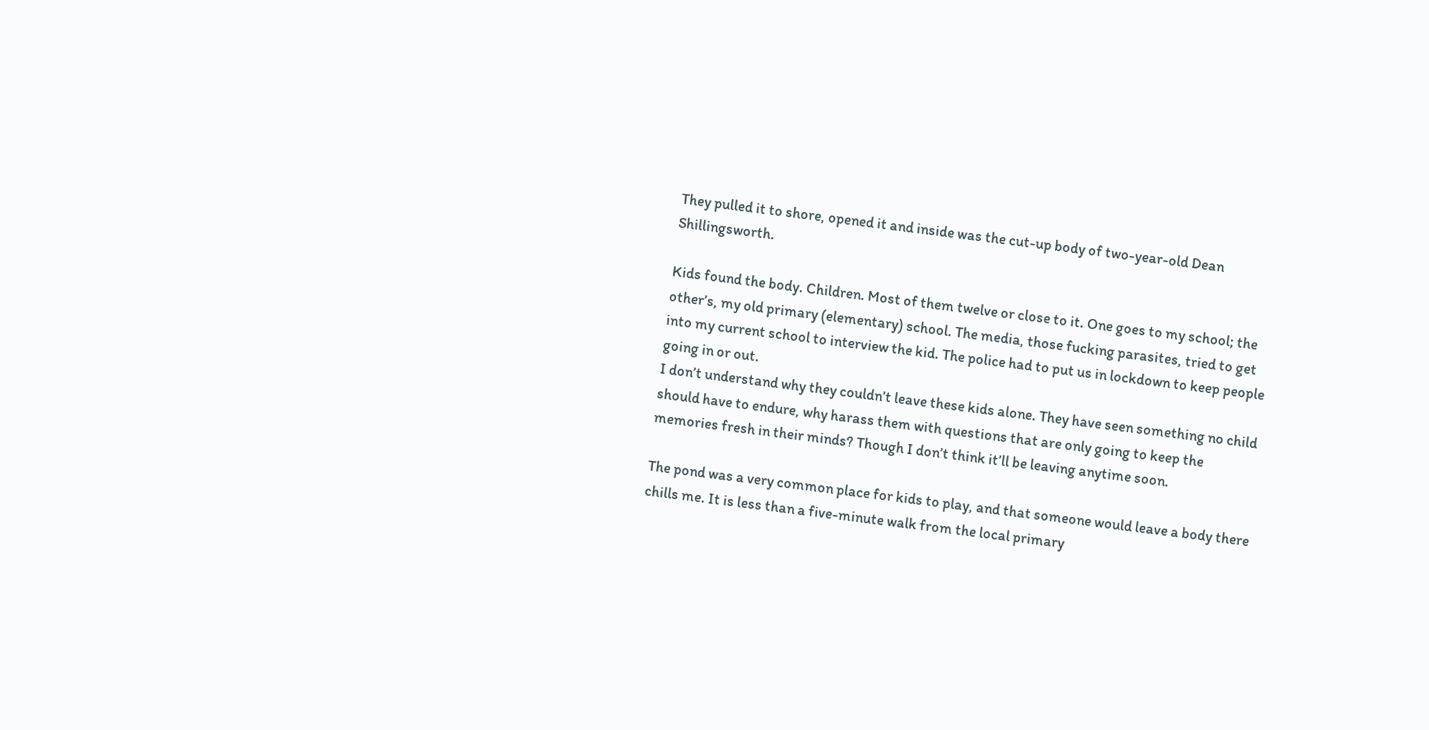They pulled it to shore, opened it and inside was the cut-up body of two-year-old Dean Shillingsworth.

Kids found the body. Children. Most of them twelve or close to it. One goes to my school; the other’s, my old primary (elementary) school. The media, those fucking parasites, tried to get into my current school to interview the kid. The police had to put us in lockdown to keep people going in or out.
I don’t understand why they couldn’t leave these kids alone. They have seen something no child should have to endure, why harass them with questions that are only going to keep the memories fresh in their minds? Though I don’t think it’ll be leaving anytime soon.

The pond was a very common place for kids to play, and that someone would leave a body there chills me. It is less than a five-minute walk from the local primary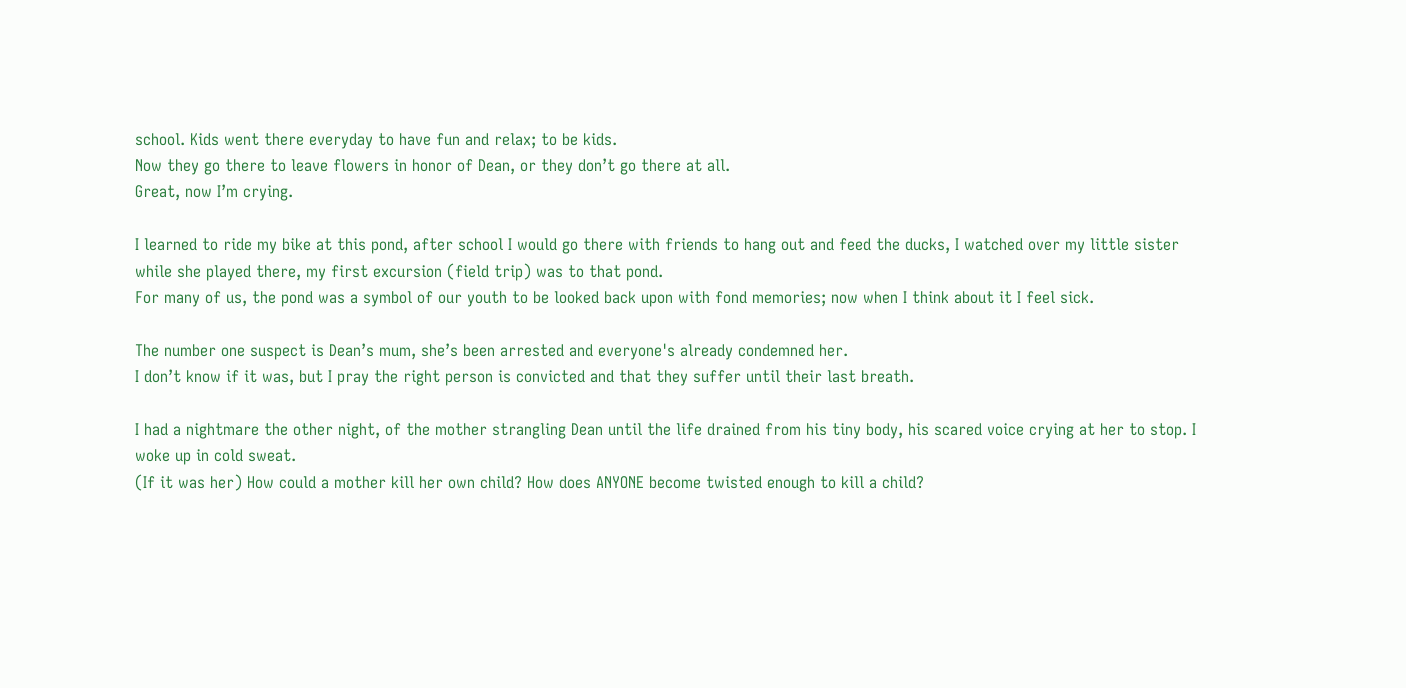school. Kids went there everyday to have fun and relax; to be kids.
Now they go there to leave flowers in honor of Dean, or they don’t go there at all.
Great, now I’m crying.

I learned to ride my bike at this pond, after school I would go there with friends to hang out and feed the ducks, I watched over my little sister while she played there, my first excursion (field trip) was to that pond.
For many of us, the pond was a symbol of our youth to be looked back upon with fond memories; now when I think about it I feel sick.

The number one suspect is Dean’s mum, she’s been arrested and everyone's already condemned her.
I don’t know if it was, but I pray the right person is convicted and that they suffer until their last breath.

I had a nightmare the other night, of the mother strangling Dean until the life drained from his tiny body, his scared voice crying at her to stop. I woke up in cold sweat.
(If it was her) How could a mother kill her own child? How does ANYONE become twisted enough to kill a child?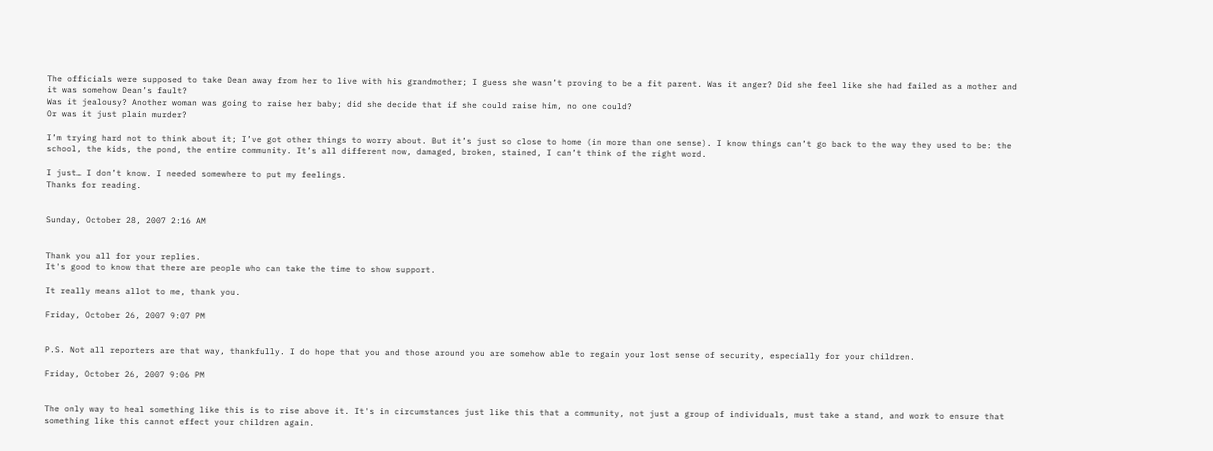The officials were supposed to take Dean away from her to live with his grandmother; I guess she wasn’t proving to be a fit parent. Was it anger? Did she feel like she had failed as a mother and it was somehow Dean’s fault?
Was it jealousy? Another woman was going to raise her baby; did she decide that if she could raise him, no one could?
Or was it just plain murder?

I’m trying hard not to think about it; I’ve got other things to worry about. But it’s just so close to home (in more than one sense). I know things can’t go back to the way they used to be: the school, the kids, the pond, the entire community. It’s all different now, damaged, broken, stained, I can’t think of the right word.

I just… I don’t know. I needed somewhere to put my feelings.
Thanks for reading.


Sunday, October 28, 2007 2:16 AM


Thank you all for your replies.
It's good to know that there are people who can take the time to show support.

It really means allot to me, thank you.

Friday, October 26, 2007 9:07 PM


P.S. Not all reporters are that way, thankfully. I do hope that you and those around you are somehow able to regain your lost sense of security, especially for your children.

Friday, October 26, 2007 9:06 PM


The only way to heal something like this is to rise above it. It's in circumstances just like this that a community, not just a group of individuals, must take a stand, and work to ensure that something like this cannot effect your children again.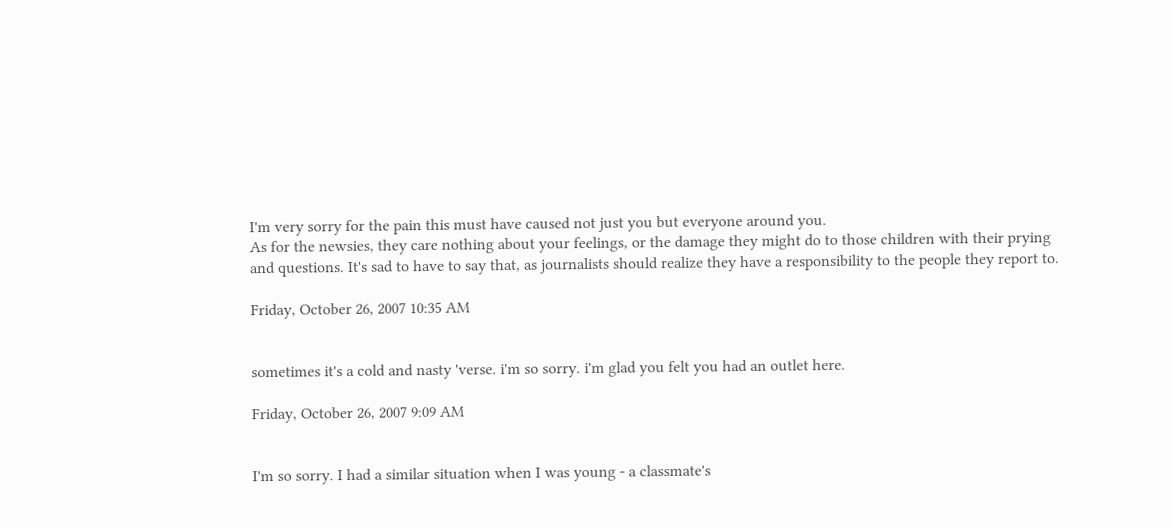I'm very sorry for the pain this must have caused not just you but everyone around you.
As for the newsies, they care nothing about your feelings, or the damage they might do to those children with their prying and questions. It's sad to have to say that, as journalists should realize they have a responsibility to the people they report to.

Friday, October 26, 2007 10:35 AM


sometimes it's a cold and nasty 'verse. i'm so sorry. i'm glad you felt you had an outlet here.

Friday, October 26, 2007 9:09 AM


I'm so sorry. I had a similar situation when I was young - a classmate's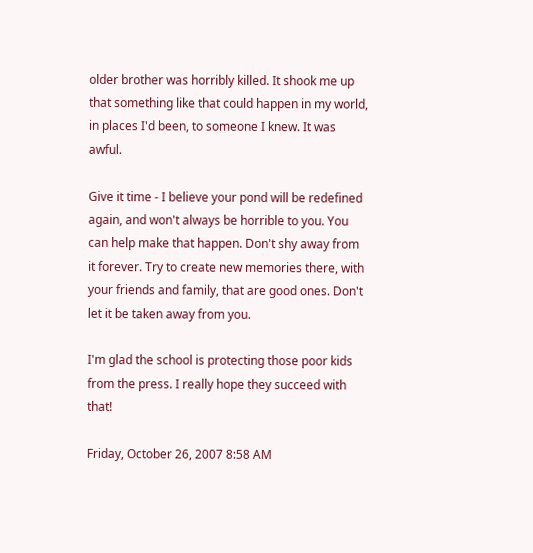older brother was horribly killed. It shook me up that something like that could happen in my world, in places I'd been, to someone I knew. It was awful.

Give it time - I believe your pond will be redefined again, and won't always be horrible to you. You can help make that happen. Don't shy away from it forever. Try to create new memories there, with your friends and family, that are good ones. Don't let it be taken away from you.

I'm glad the school is protecting those poor kids from the press. I really hope they succeed with that!

Friday, October 26, 2007 8:58 AM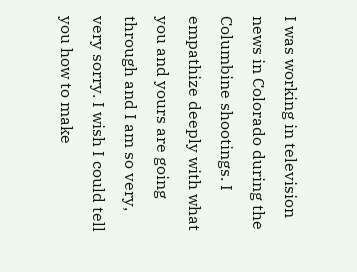I was working in television news in Colorado during the Columbine shootings. I empathize deeply with what you and yours are going through and I am so very, very sorry. I wish I could tell you how to make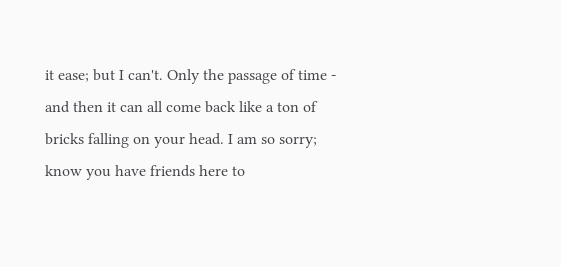it ease; but I can't. Only the passage of time - and then it can all come back like a ton of bricks falling on your head. I am so sorry; know you have friends here to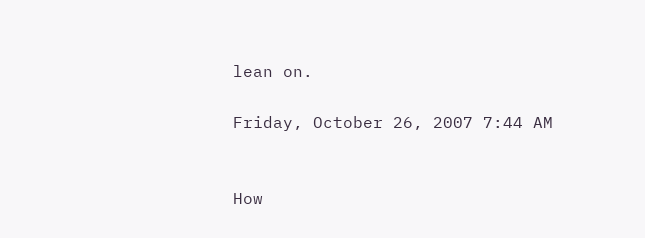lean on.

Friday, October 26, 2007 7:44 AM


How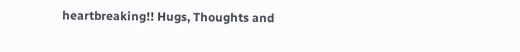heartbreaking!! Hugs, Thoughts and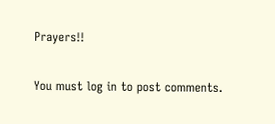Prayers!!


You must log in to post comments.